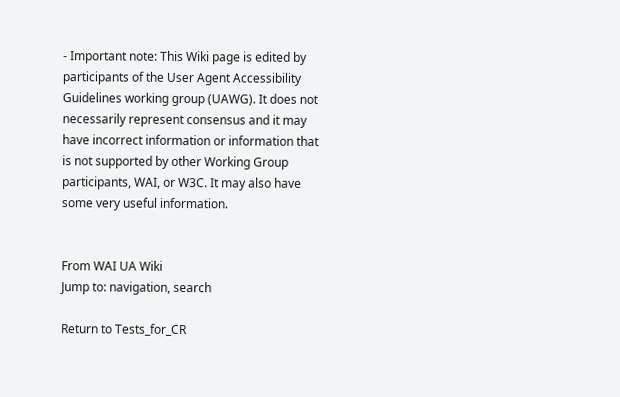- Important note: This Wiki page is edited by participants of the User Agent Accessibility Guidelines working group (UAWG). It does not necessarily represent consensus and it may have incorrect information or information that is not supported by other Working Group participants, WAI, or W3C. It may also have some very useful information.


From WAI UA Wiki
Jump to: navigation, search

Return to Tests_for_CR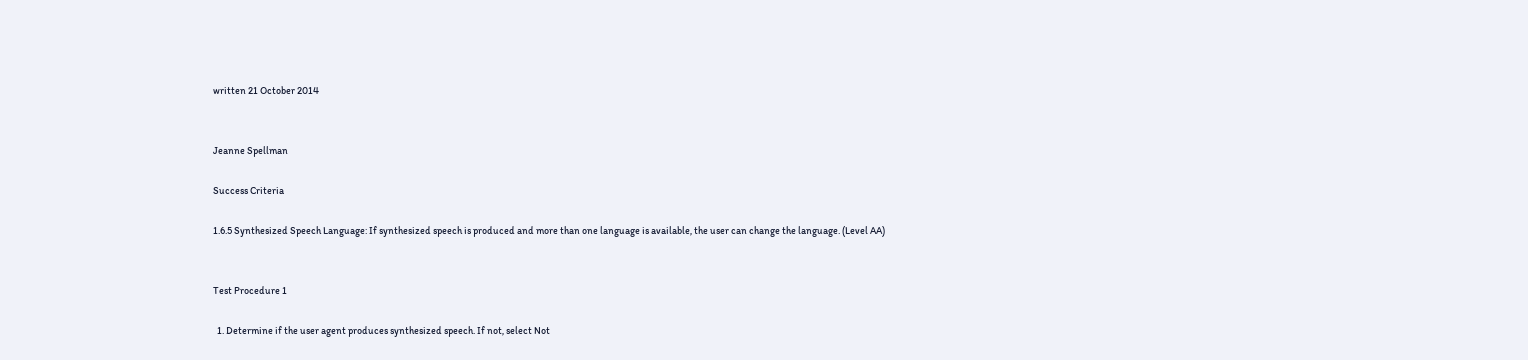written 21 October 2014


Jeanne Spellman

Success Criteria

1.6.5 Synthesized Speech Language: If synthesized speech is produced and more than one language is available, the user can change the language. (Level AA)


Test Procedure 1

  1. Determine if the user agent produces synthesized speech. If not, select Not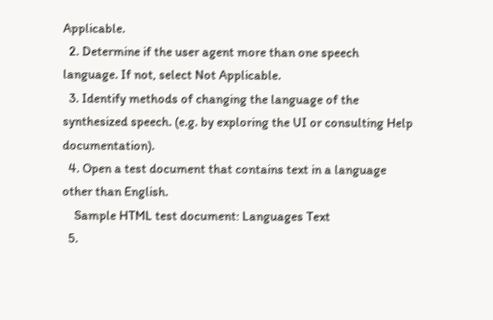Applicable.
  2. Determine if the user agent more than one speech language. If not, select Not Applicable.
  3. Identify methods of changing the language of the synthesized speech. (e.g. by exploring the UI or consulting Help documentation).
  4. Open a test document that contains text in a language other than English.
    Sample HTML test document: Languages Text
  5.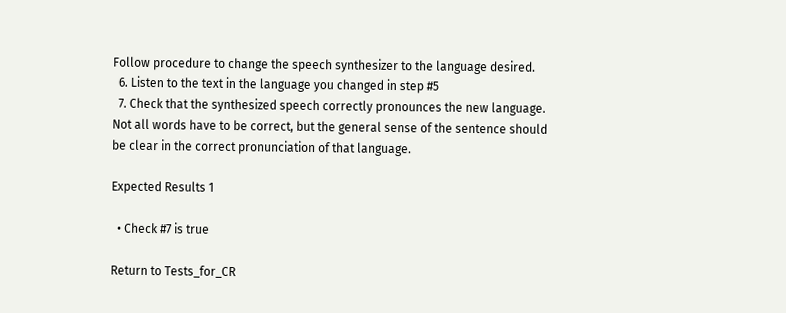Follow procedure to change the speech synthesizer to the language desired.
  6. Listen to the text in the language you changed in step #5
  7. Check that the synthesized speech correctly pronounces the new language. Not all words have to be correct, but the general sense of the sentence should be clear in the correct pronunciation of that language.

Expected Results 1

  • Check #7 is true

Return to Tests_for_CR